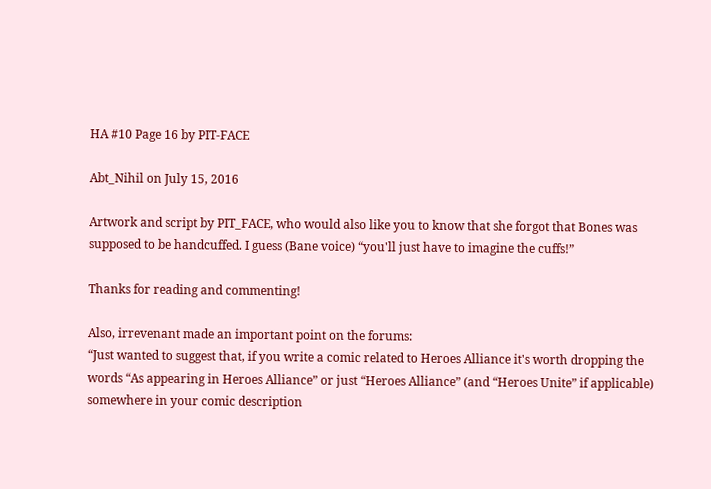HA #10 Page 16 by PIT-FACE

Abt_Nihil on July 15, 2016

Artwork and script by PIT_FACE, who would also like you to know that she forgot that Bones was supposed to be handcuffed. I guess (Bane voice) “you'll just have to imagine the cuffs!”

Thanks for reading and commenting!

Also, irrevenant made an important point on the forums:
“Just wanted to suggest that, if you write a comic related to Heroes Alliance it's worth dropping the words “As appearing in Heroes Alliance” or just “Heroes Alliance” (and “Heroes Unite” if applicable) somewhere in your comic description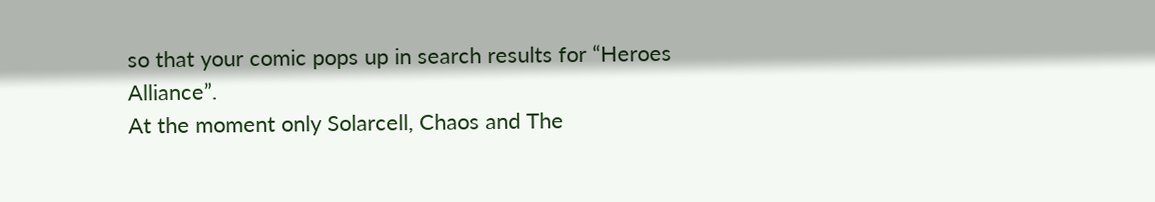so that your comic pops up in search results for “Heroes Alliance”.
At the moment only Solarcell, Chaos and The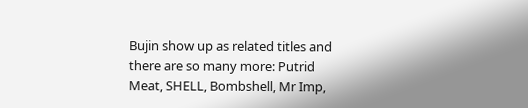Bujin show up as related titles and there are so many more: Putrid Meat, SHELL, Bombshell, Mr Imp,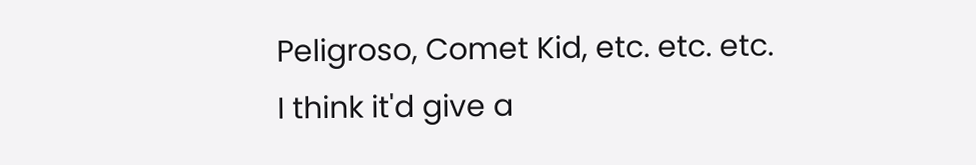Peligroso, Comet Kid, etc. etc. etc.
I think it'd give a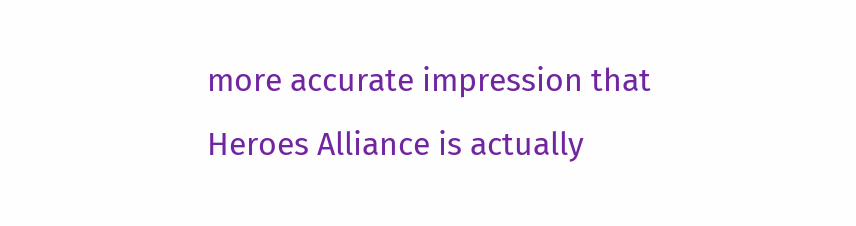more accurate impression that Heroes Alliance is actually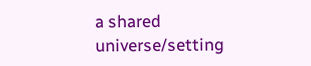a shared universe/setting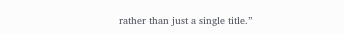rather than just a single title.”